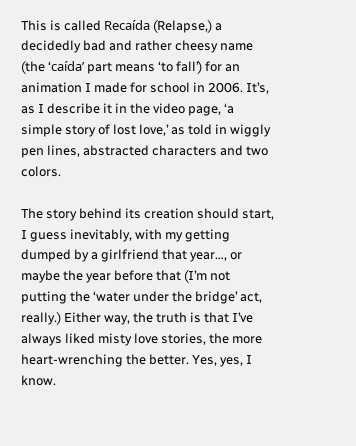This is called Recaída (Relapse,) a decidedly bad and rather cheesy name (the ‘caída’ part means ‘to fall’) for an animation I made for school in 2006. It’s, as I describe it in the video page, ‘a simple story of lost love,’ as told in wiggly pen lines, abstracted characters and two colors.

The story behind its creation should start, I guess inevitably, with my getting dumped by a girlfriend that year…, or maybe the year before that (I’m not putting the ‘water under the bridge’ act, really.) Either way, the truth is that I’ve always liked misty love stories, the more heart-wrenching the better. Yes, yes, I know.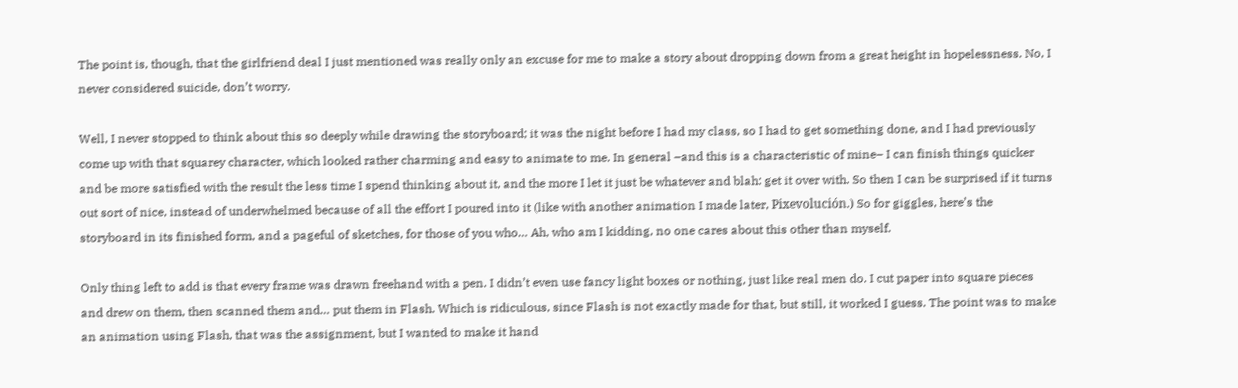The point is, though, that the girlfriend deal I just mentioned was really only an excuse for me to make a story about dropping down from a great height in hopelessness. No, I never considered suicide, don’t worry.

Well, I never stopped to think about this so deeply while drawing the storyboard; it was the night before I had my class, so I had to get something done, and I had previously come up with that squarey character, which looked rather charming and easy to animate to me. In general –and this is a characteristic of mine– I can finish things quicker and be more satisfied with the result the less time I spend thinking about it, and the more I let it just be whatever and blah: get it over with. So then I can be surprised if it turns out sort of nice, instead of underwhelmed because of all the effort I poured into it (like with another animation I made later, Pixevolución.) So for giggles, here’s the storyboard in its finished form, and a pageful of sketches, for those of you who… Ah, who am I kidding, no one cares about this other than myself.

Only thing left to add is that every frame was drawn freehand with a pen. I didn’t even use fancy light boxes or nothing, just like real men do. I cut paper into square pieces and drew on them, then scanned them and… put them in Flash. Which is ridiculous, since Flash is not exactly made for that, but still, it worked I guess. The point was to make an animation using Flash, that was the assignment, but I wanted to make it hand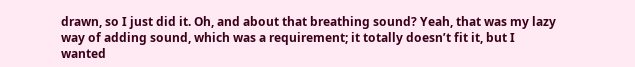drawn, so I just did it. Oh, and about that breathing sound? Yeah, that was my lazy way of adding sound, which was a requirement; it totally doesn’t fit it, but I wanted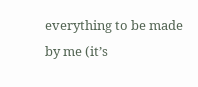everything to be made by me (it’s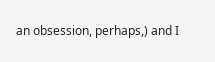an obsession, perhaps,) and I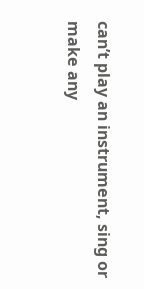can’t play an instrument, sing or make any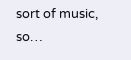sort of music, so…